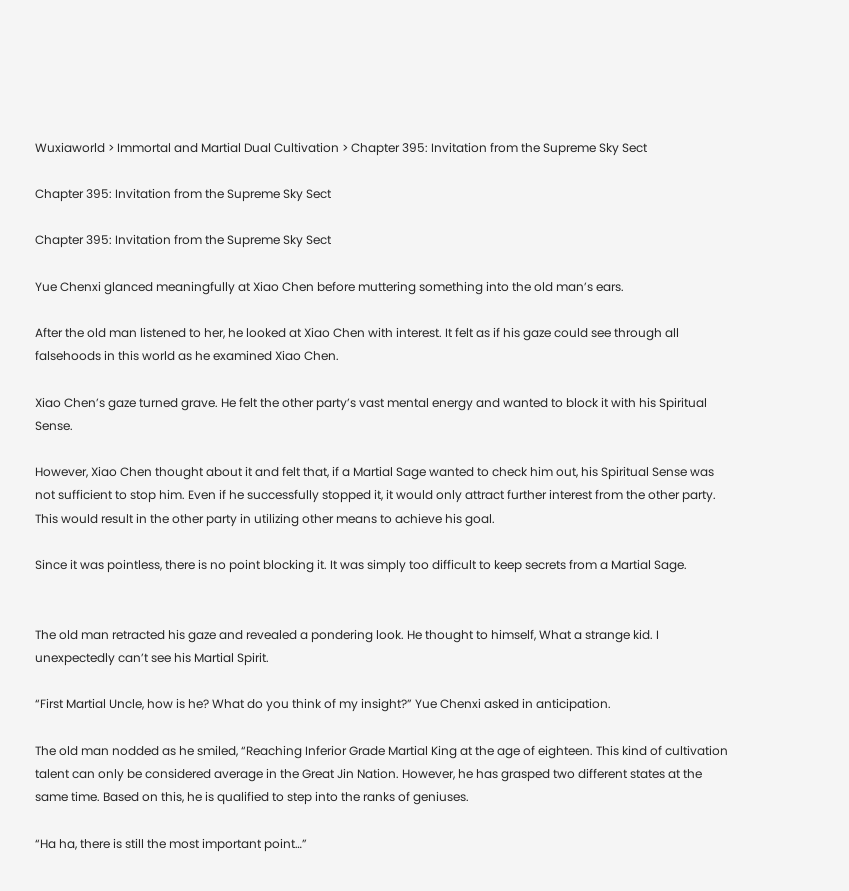Wuxiaworld > Immortal and Martial Dual Cultivation > Chapter 395: Invitation from the Supreme Sky Sect

Chapter 395: Invitation from the Supreme Sky Sect

Chapter 395: Invitation from the Supreme Sky Sect

Yue Chenxi glanced meaningfully at Xiao Chen before muttering something into the old man’s ears.

After the old man listened to her, he looked at Xiao Chen with interest. It felt as if his gaze could see through all falsehoods in this world as he examined Xiao Chen.

Xiao Chen’s gaze turned grave. He felt the other party’s vast mental energy and wanted to block it with his Spiritual Sense.

However, Xiao Chen thought about it and felt that, if a Martial Sage wanted to check him out, his Spiritual Sense was not sufficient to stop him. Even if he successfully stopped it, it would only attract further interest from the other party. This would result in the other party in utilizing other means to achieve his goal.

Since it was pointless, there is no point blocking it. It was simply too difficult to keep secrets from a Martial Sage.


The old man retracted his gaze and revealed a pondering look. He thought to himself, What a strange kid. I unexpectedly can’t see his Martial Spirit.

“First Martial Uncle, how is he? What do you think of my insight?” Yue Chenxi asked in anticipation.

The old man nodded as he smiled, “Reaching Inferior Grade Martial King at the age of eighteen. This kind of cultivation talent can only be considered average in the Great Jin Nation. However, he has grasped two different states at the same time. Based on this, he is qualified to step into the ranks of geniuses.

“Ha ha, there is still the most important point…”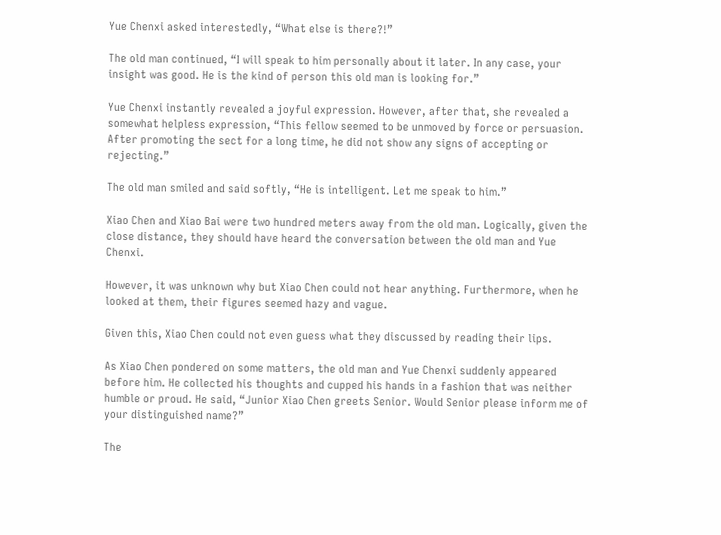Yue Chenxi asked interestedly, “What else is there?!”

The old man continued, “I will speak to him personally about it later. In any case, your insight was good. He is the kind of person this old man is looking for.”

Yue Chenxi instantly revealed a joyful expression. However, after that, she revealed a somewhat helpless expression, “This fellow seemed to be unmoved by force or persuasion. After promoting the sect for a long time, he did not show any signs of accepting or rejecting.”

The old man smiled and said softly, “He is intelligent. Let me speak to him.”

Xiao Chen and Xiao Bai were two hundred meters away from the old man. Logically, given the close distance, they should have heard the conversation between the old man and Yue Chenxi.

However, it was unknown why but Xiao Chen could not hear anything. Furthermore, when he looked at them, their figures seemed hazy and vague.

Given this, Xiao Chen could not even guess what they discussed by reading their lips.

As Xiao Chen pondered on some matters, the old man and Yue Chenxi suddenly appeared before him. He collected his thoughts and cupped his hands in a fashion that was neither humble or proud. He said, “Junior Xiao Chen greets Senior. Would Senior please inform me of your distinguished name?”

The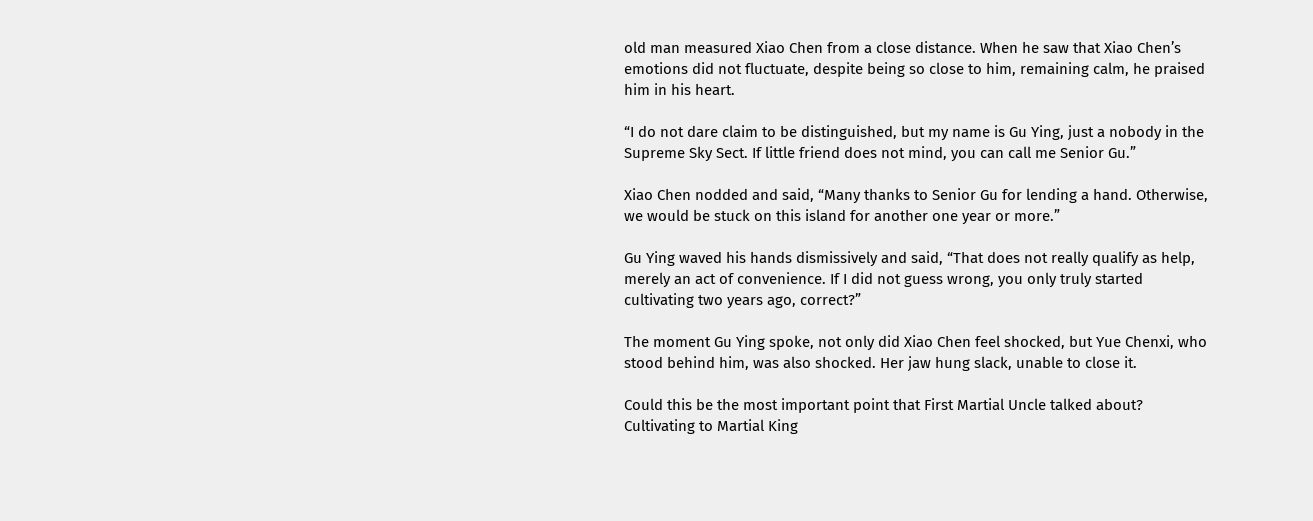old man measured Xiao Chen from a close distance. When he saw that Xiao Chen’s emotions did not fluctuate, despite being so close to him, remaining calm, he praised him in his heart.

“I do not dare claim to be distinguished, but my name is Gu Ying, just a nobody in the Supreme Sky Sect. If little friend does not mind, you can call me Senior Gu.”

Xiao Chen nodded and said, “Many thanks to Senior Gu for lending a hand. Otherwise, we would be stuck on this island for another one year or more.”

Gu Ying waved his hands dismissively and said, “That does not really qualify as help, merely an act of convenience. If I did not guess wrong, you only truly started cultivating two years ago, correct?”

The moment Gu Ying spoke, not only did Xiao Chen feel shocked, but Yue Chenxi, who stood behind him, was also shocked. Her jaw hung slack, unable to close it.

Could this be the most important point that First Martial Uncle talked about? Cultivating to Martial King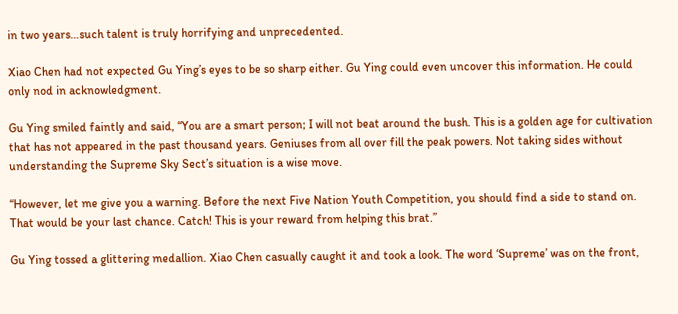in two years…such talent is truly horrifying and unprecedented.

Xiao Chen had not expected Gu Ying’s eyes to be so sharp either. Gu Ying could even uncover this information. He could only nod in acknowledgment.

Gu Ying smiled faintly and said, “You are a smart person; I will not beat around the bush. This is a golden age for cultivation that has not appeared in the past thousand years. Geniuses from all over fill the peak powers. Not taking sides without understanding the Supreme Sky Sect’s situation is a wise move.

“However, let me give you a warning. Before the next Five Nation Youth Competition, you should find a side to stand on. That would be your last chance. Catch! This is your reward from helping this brat.”

Gu Ying tossed a glittering medallion. Xiao Chen casually caught it and took a look. The word ‘Supreme’ was on the front,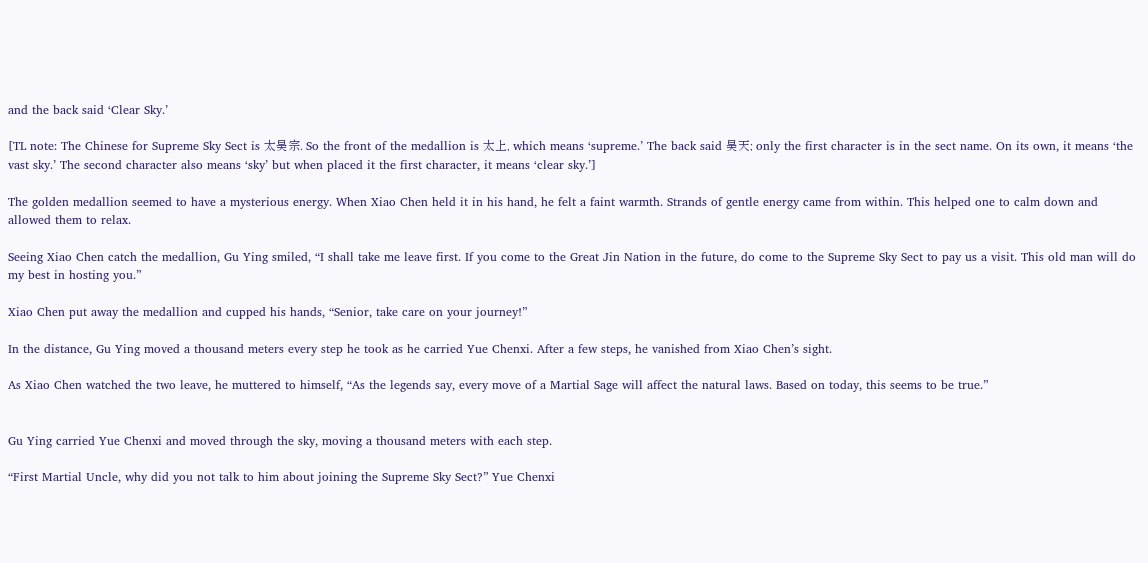and the back said ‘Clear Sky.’

[TL note: The Chinese for Supreme Sky Sect is 太昊宗. So the front of the medallion is 太上, which means ‘supreme.’ The back said 昊天; only the first character is in the sect name. On its own, it means ‘the vast sky.’ The second character also means ‘sky’ but when placed it the first character, it means ‘clear sky.’]

The golden medallion seemed to have a mysterious energy. When Xiao Chen held it in his hand, he felt a faint warmth. Strands of gentle energy came from within. This helped one to calm down and allowed them to relax.

Seeing Xiao Chen catch the medallion, Gu Ying smiled, “I shall take me leave first. If you come to the Great Jin Nation in the future, do come to the Supreme Sky Sect to pay us a visit. This old man will do my best in hosting you.”

Xiao Chen put away the medallion and cupped his hands, “Senior, take care on your journey!”

In the distance, Gu Ying moved a thousand meters every step he took as he carried Yue Chenxi. After a few steps, he vanished from Xiao Chen’s sight.

As Xiao Chen watched the two leave, he muttered to himself, “As the legends say, every move of a Martial Sage will affect the natural laws. Based on today, this seems to be true.”


Gu Ying carried Yue Chenxi and moved through the sky, moving a thousand meters with each step.

“First Martial Uncle, why did you not talk to him about joining the Supreme Sky Sect?” Yue Chenxi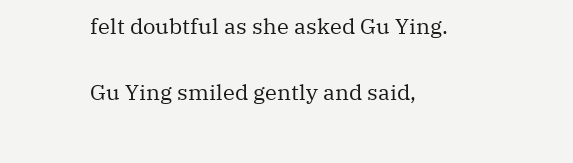felt doubtful as she asked Gu Ying.

Gu Ying smiled gently and said,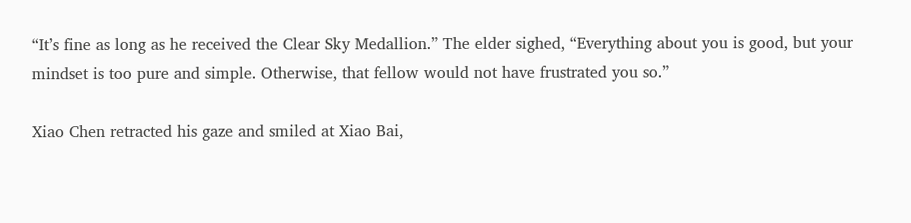“It’s fine as long as he received the Clear Sky Medallion.” The elder sighed, “Everything about you is good, but your mindset is too pure and simple. Otherwise, that fellow would not have frustrated you so.”

Xiao Chen retracted his gaze and smiled at Xiao Bai,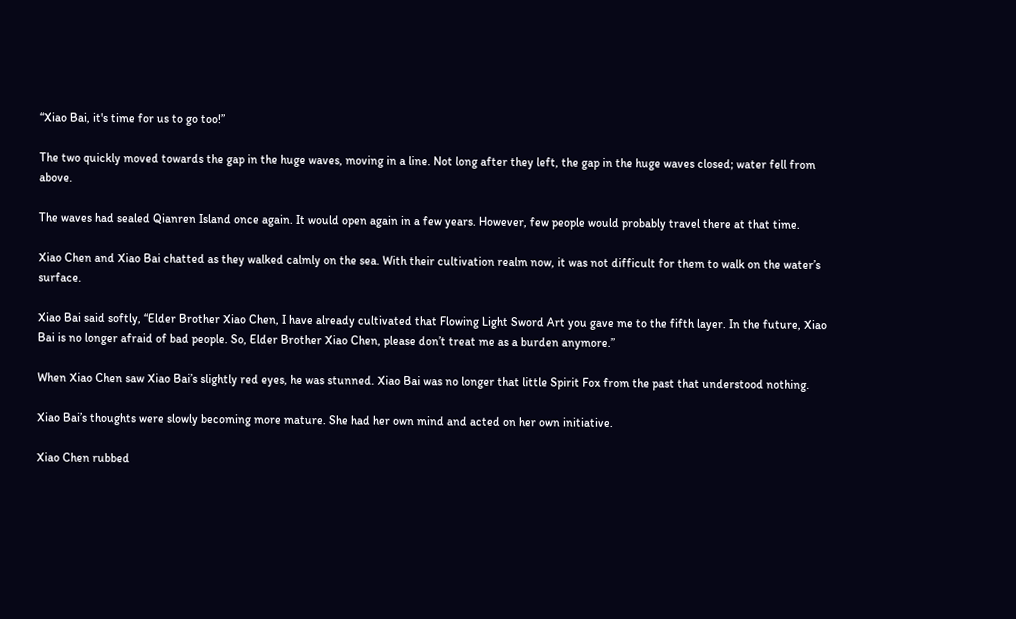“Xiao Bai, it's time for us to go too!”

The two quickly moved towards the gap in the huge waves, moving in a line. Not long after they left, the gap in the huge waves closed; water fell from above.

The waves had sealed Qianren Island once again. It would open again in a few years. However, few people would probably travel there at that time.

Xiao Chen and Xiao Bai chatted as they walked calmly on the sea. With their cultivation realm now, it was not difficult for them to walk on the water’s surface.

Xiao Bai said softly, “Elder Brother Xiao Chen, I have already cultivated that Flowing Light Sword Art you gave me to the fifth layer. In the future, Xiao Bai is no longer afraid of bad people. So, Elder Brother Xiao Chen, please don’t treat me as a burden anymore.”

When Xiao Chen saw Xiao Bai’s slightly red eyes, he was stunned. Xiao Bai was no longer that little Spirit Fox from the past that understood nothing.

Xiao Bai’s thoughts were slowly becoming more mature. She had her own mind and acted on her own initiative.

Xiao Chen rubbed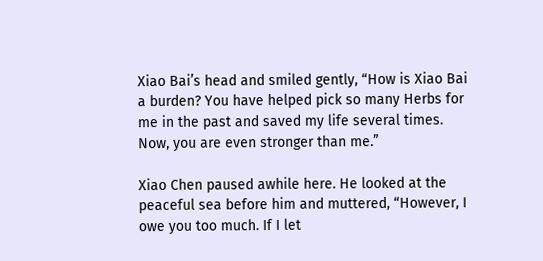Xiao Bai’s head and smiled gently, “How is Xiao Bai a burden? You have helped pick so many Herbs for me in the past and saved my life several times. Now, you are even stronger than me.”

Xiao Chen paused awhile here. He looked at the peaceful sea before him and muttered, “However, I owe you too much. If I let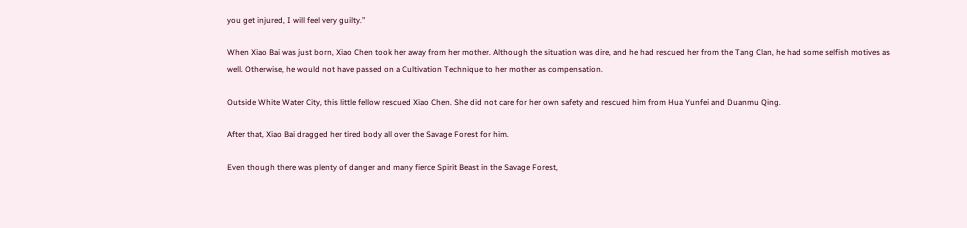you get injured, I will feel very guilty.”

When Xiao Bai was just born, Xiao Chen took her away from her mother. Although the situation was dire, and he had rescued her from the Tang Clan, he had some selfish motives as well. Otherwise, he would not have passed on a Cultivation Technique to her mother as compensation.

Outside White Water City, this little fellow rescued Xiao Chen. She did not care for her own safety and rescued him from Hua Yunfei and Duanmu Qing.

After that, Xiao Bai dragged her tired body all over the Savage Forest for him.

Even though there was plenty of danger and many fierce Spirit Beast in the Savage Forest,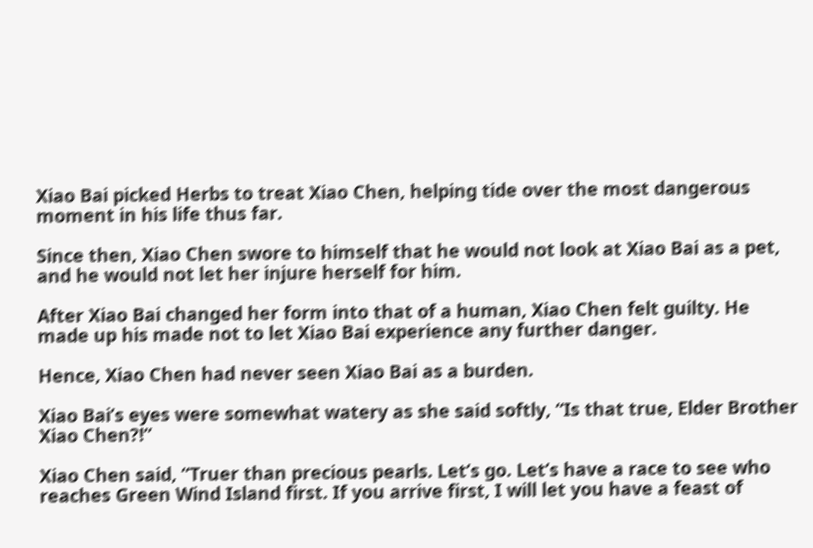Xiao Bai picked Herbs to treat Xiao Chen, helping tide over the most dangerous moment in his life thus far.

Since then, Xiao Chen swore to himself that he would not look at Xiao Bai as a pet, and he would not let her injure herself for him.

After Xiao Bai changed her form into that of a human, Xiao Chen felt guilty. He made up his made not to let Xiao Bai experience any further danger.

Hence, Xiao Chen had never seen Xiao Bai as a burden.

Xiao Bai’s eyes were somewhat watery as she said softly, “Is that true, Elder Brother Xiao Chen?!”

Xiao Chen said, “Truer than precious pearls. Let’s go. Let’s have a race to see who reaches Green Wind Island first. If you arrive first, I will let you have a feast of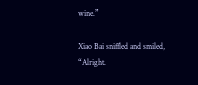wine.”

Xiao Bai sniffled and smiled, “Alright.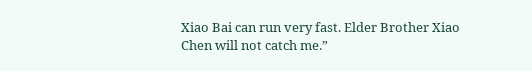Xiao Bai can run very fast. Elder Brother Xiao Chen will not catch me.”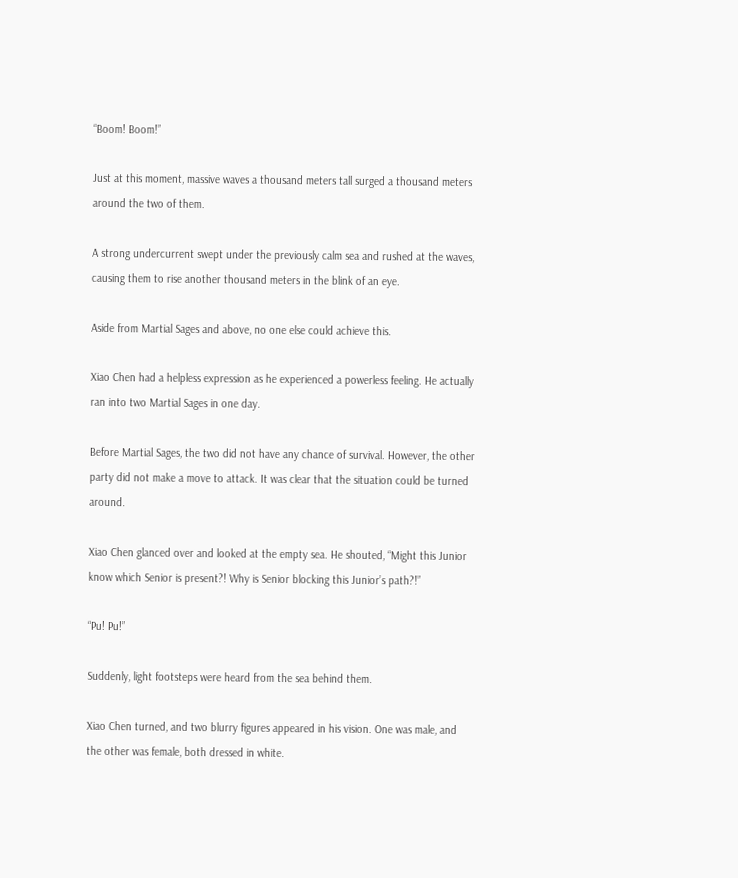“Boom! Boom!”

Just at this moment, massive waves a thousand meters tall surged a thousand meters around the two of them.

A strong undercurrent swept under the previously calm sea and rushed at the waves, causing them to rise another thousand meters in the blink of an eye.

Aside from Martial Sages and above, no one else could achieve this.

Xiao Chen had a helpless expression as he experienced a powerless feeling. He actually ran into two Martial Sages in one day.

Before Martial Sages, the two did not have any chance of survival. However, the other party did not make a move to attack. It was clear that the situation could be turned around.

Xiao Chen glanced over and looked at the empty sea. He shouted, “Might this Junior know which Senior is present?! Why is Senior blocking this Junior’s path?!”

“Pu! Pu!”

Suddenly, light footsteps were heard from the sea behind them.

Xiao Chen turned, and two blurry figures appeared in his vision. One was male, and the other was female, both dressed in white.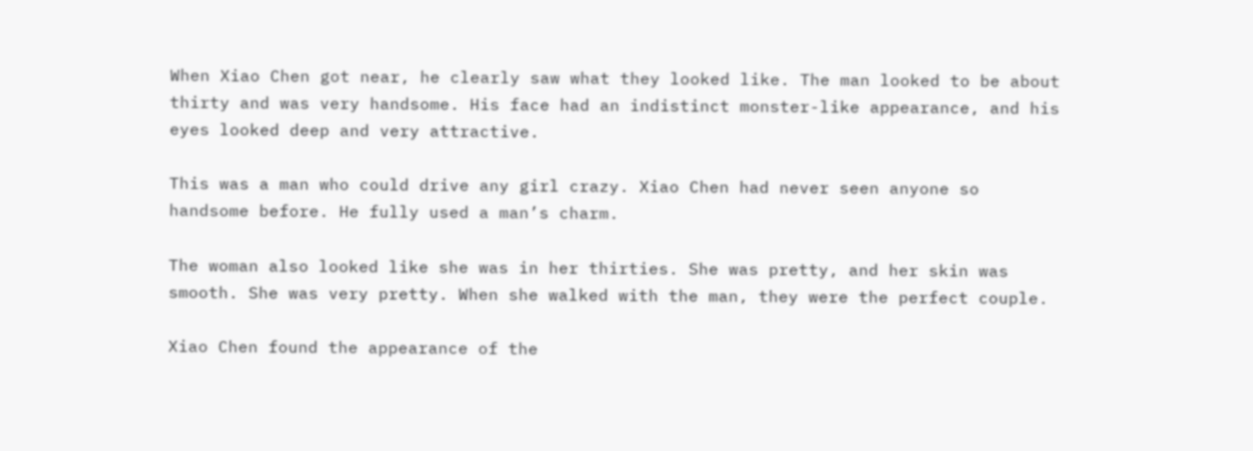When Xiao Chen got near, he clearly saw what they looked like. The man looked to be about thirty and was very handsome. His face had an indistinct monster-like appearance, and his eyes looked deep and very attractive.

This was a man who could drive any girl crazy. Xiao Chen had never seen anyone so handsome before. He fully used a man’s charm.

The woman also looked like she was in her thirties. She was pretty, and her skin was smooth. She was very pretty. When she walked with the man, they were the perfect couple.

Xiao Chen found the appearance of the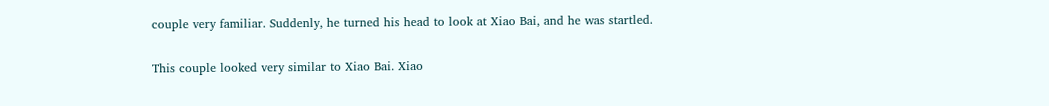couple very familiar. Suddenly, he turned his head to look at Xiao Bai, and he was startled.

This couple looked very similar to Xiao Bai. Xiao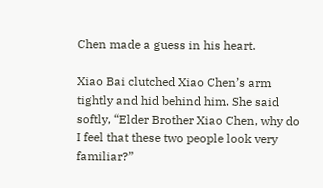Chen made a guess in his heart.

Xiao Bai clutched Xiao Chen’s arm tightly and hid behind him. She said softly, “Elder Brother Xiao Chen, why do I feel that these two people look very familiar?”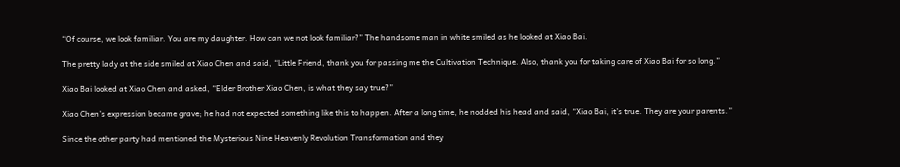“Of course, we look familiar. You are my daughter. How can we not look familiar?” The handsome man in white smiled as he looked at Xiao Bai.

The pretty lady at the side smiled at Xiao Chen and said, “Little Friend, thank you for passing me the Cultivation Technique. Also, thank you for taking care of Xiao Bai for so long.”

Xiao Bai looked at Xiao Chen and asked, “Elder Brother Xiao Chen, is what they say true?”

Xiao Chen’s expression became grave; he had not expected something like this to happen. After a long time, he nodded his head and said, “Xiao Bai, it’s true. They are your parents.”

Since the other party had mentioned the Mysterious Nine Heavenly Revolution Transformation and they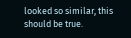looked so similar, this should be true.